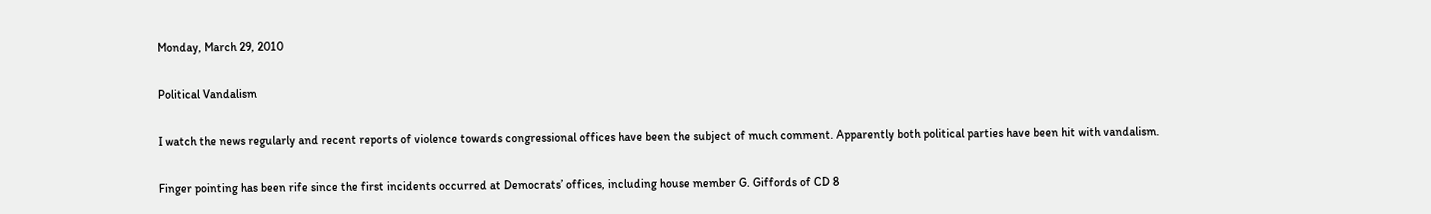Monday, March 29, 2010

Political Vandalism

I watch the news regularly and recent reports of violence towards congressional offices have been the subject of much comment. Apparently both political parties have been hit with vandalism.

Finger pointing has been rife since the first incidents occurred at Democrats’ offices, including house member G. Giffords of CD 8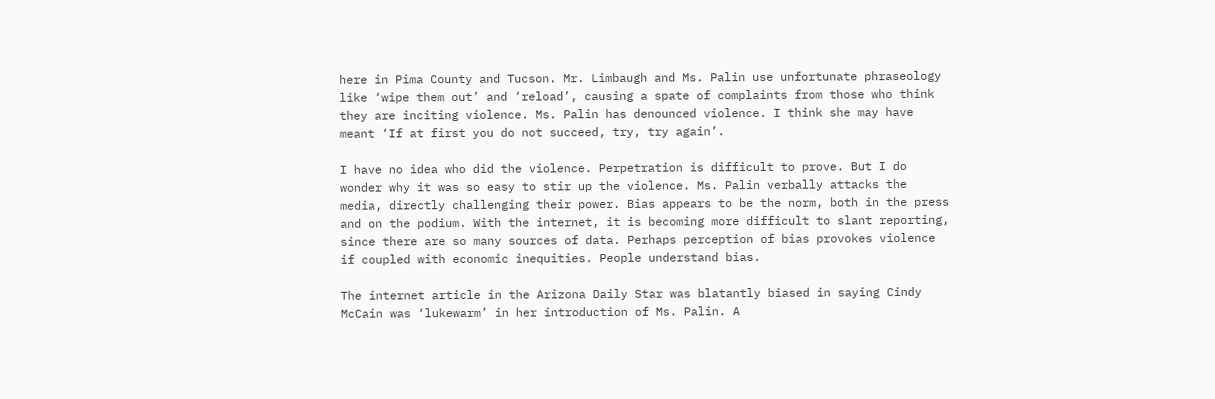here in Pima County and Tucson. Mr. Limbaugh and Ms. Palin use unfortunate phraseology like ‘wipe them out’ and ‘reload’, causing a spate of complaints from those who think they are inciting violence. Ms. Palin has denounced violence. I think she may have meant ‘If at first you do not succeed, try, try again’.

I have no idea who did the violence. Perpetration is difficult to prove. But I do wonder why it was so easy to stir up the violence. Ms. Palin verbally attacks the media, directly challenging their power. Bias appears to be the norm, both in the press and on the podium. With the internet, it is becoming more difficult to slant reporting, since there are so many sources of data. Perhaps perception of bias provokes violence if coupled with economic inequities. People understand bias.

The internet article in the Arizona Daily Star was blatantly biased in saying Cindy McCain was ‘lukewarm’ in her introduction of Ms. Palin. A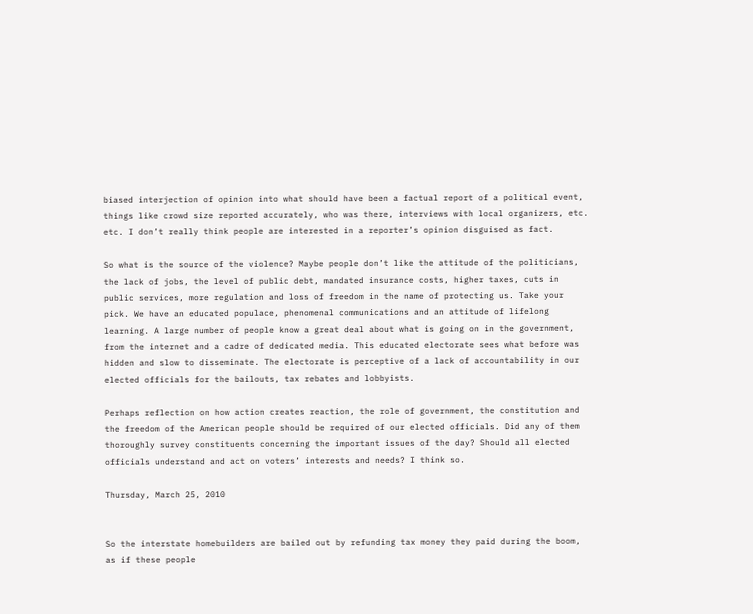biased interjection of opinion into what should have been a factual report of a political event, things like crowd size reported accurately, who was there, interviews with local organizers, etc. etc. I don’t really think people are interested in a reporter’s opinion disguised as fact.

So what is the source of the violence? Maybe people don’t like the attitude of the politicians, the lack of jobs, the level of public debt, mandated insurance costs, higher taxes, cuts in public services, more regulation and loss of freedom in the name of protecting us. Take your pick. We have an educated populace, phenomenal communications and an attitude of lifelong learning. A large number of people know a great deal about what is going on in the government, from the internet and a cadre of dedicated media. This educated electorate sees what before was hidden and slow to disseminate. The electorate is perceptive of a lack of accountability in our elected officials for the bailouts, tax rebates and lobbyists.

Perhaps reflection on how action creates reaction, the role of government, the constitution and the freedom of the American people should be required of our elected officials. Did any of them thoroughly survey constituents concerning the important issues of the day? Should all elected officials understand and act on voters’ interests and needs? I think so.

Thursday, March 25, 2010


So the interstate homebuilders are bailed out by refunding tax money they paid during the boom, as if these people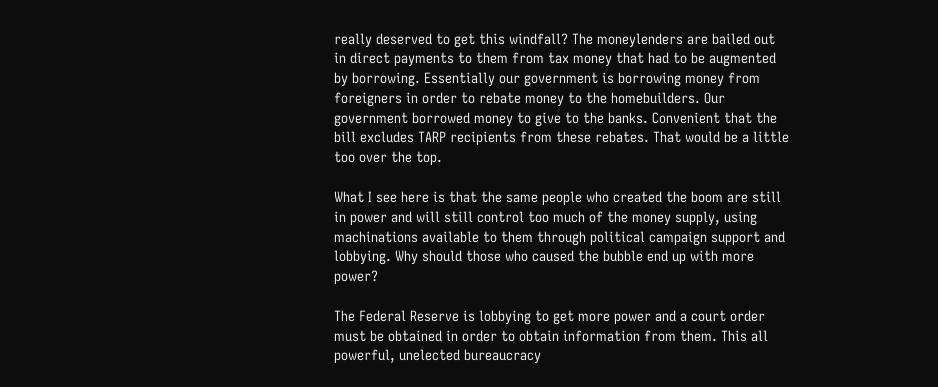really deserved to get this windfall? The moneylenders are bailed out in direct payments to them from tax money that had to be augmented by borrowing. Essentially our government is borrowing money from foreigners in order to rebate money to the homebuilders. Our government borrowed money to give to the banks. Convenient that the bill excludes TARP recipients from these rebates. That would be a little too over the top.

What I see here is that the same people who created the boom are still in power and will still control too much of the money supply, using machinations available to them through political campaign support and lobbying. Why should those who caused the bubble end up with more power?

The Federal Reserve is lobbying to get more power and a court order must be obtained in order to obtain information from them. This all powerful, unelected bureaucracy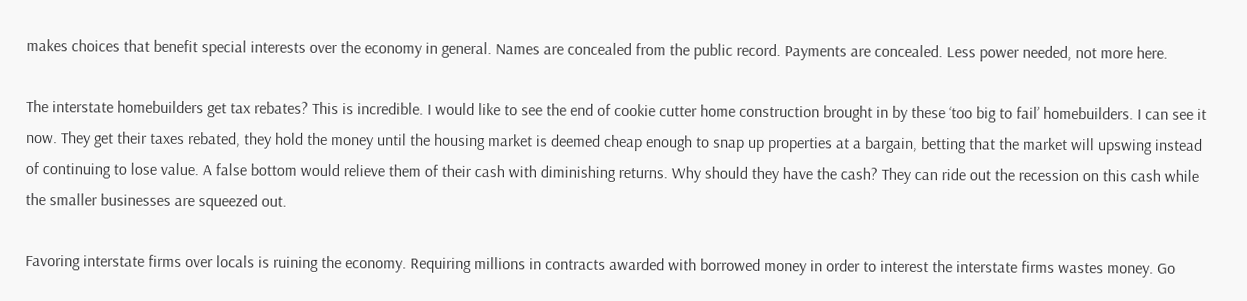makes choices that benefit special interests over the economy in general. Names are concealed from the public record. Payments are concealed. Less power needed, not more here.

The interstate homebuilders get tax rebates? This is incredible. I would like to see the end of cookie cutter home construction brought in by these ‘too big to fail’ homebuilders. I can see it now. They get their taxes rebated, they hold the money until the housing market is deemed cheap enough to snap up properties at a bargain, betting that the market will upswing instead of continuing to lose value. A false bottom would relieve them of their cash with diminishing returns. Why should they have the cash? They can ride out the recession on this cash while the smaller businesses are squeezed out.

Favoring interstate firms over locals is ruining the economy. Requiring millions in contracts awarded with borrowed money in order to interest the interstate firms wastes money. Go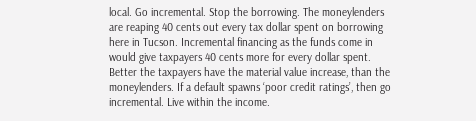local. Go incremental. Stop the borrowing. The moneylenders are reaping 40 cents out every tax dollar spent on borrowing here in Tucson. Incremental financing as the funds come in would give taxpayers 40 cents more for every dollar spent. Better the taxpayers have the material value increase, than the moneylenders. If a default spawns ‘poor credit ratings’, then go incremental. Live within the income.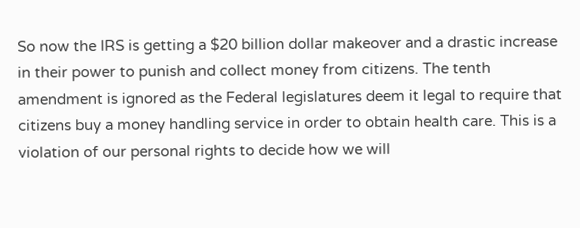So now the IRS is getting a $20 billion dollar makeover and a drastic increase in their power to punish and collect money from citizens. The tenth amendment is ignored as the Federal legislatures deem it legal to require that citizens buy a money handling service in order to obtain health care. This is a violation of our personal rights to decide how we will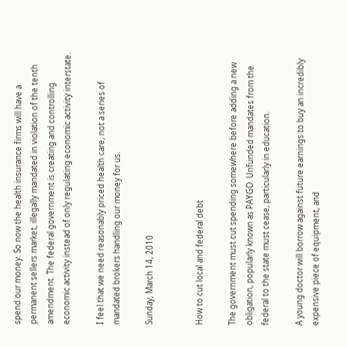spend our money. So now the health insurance firms will have a permanent sellers market, illegally mandated in violation of the tenth amendment. The federal government is creating and controlling economic activity instead of only regulating economic activity interstate.

I feel that we need reasonably priced health care, not a series of mandated brokers handling our money for us.

Sunday, March 14, 2010


How to cut local and federal debt

The government must cut spending somewhere before adding a new obligation, popularly known as PAYGO. Unfunded mandates from the federal to the state must cease, particularly in education.

A young doctor will borrow against future earnings to buy an incredibly expensive piece of equipment, and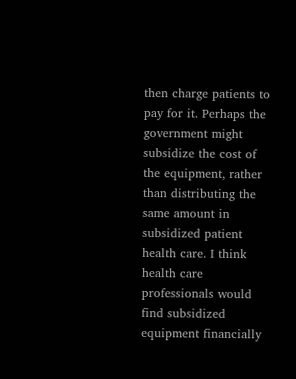then charge patients to pay for it. Perhaps the government might subsidize the cost of the equipment, rather than distributing the same amount in subsidized patient health care. I think health care professionals would find subsidized equipment financially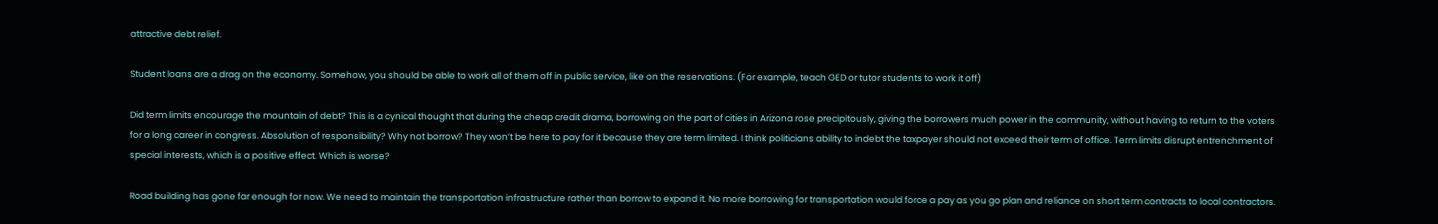attractive debt relief.

Student loans are a drag on the economy. Somehow, you should be able to work all of them off in public service, like on the reservations. (For example, teach GED or tutor students to work it off)

Did term limits encourage the mountain of debt? This is a cynical thought that during the cheap credit drama, borrowing on the part of cities in Arizona rose precipitously, giving the borrowers much power in the community, without having to return to the voters for a long career in congress. Absolution of responsibility? Why not borrow? They won’t be here to pay for it because they are term limited. I think politicians ability to indebt the taxpayer should not exceed their term of office. Term limits disrupt entrenchment of special interests, which is a positive effect. Which is worse?

Road building has gone far enough for now. We need to maintain the transportation infrastructure rather than borrow to expand it. No more borrowing for transportation would force a pay as you go plan and reliance on short term contracts to local contractors.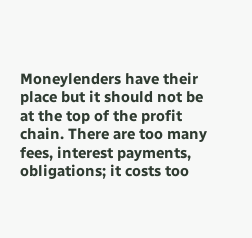Moneylenders have their place but it should not be at the top of the profit chain. There are too many fees, interest payments, obligations; it costs too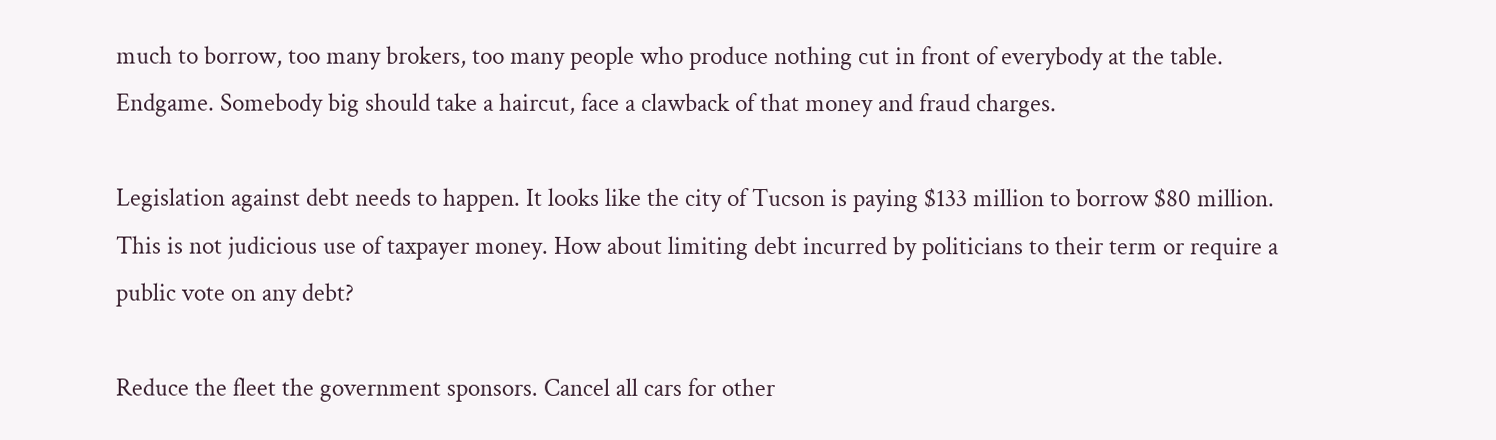much to borrow, too many brokers, too many people who produce nothing cut in front of everybody at the table. Endgame. Somebody big should take a haircut, face a clawback of that money and fraud charges.

Legislation against debt needs to happen. It looks like the city of Tucson is paying $133 million to borrow $80 million. This is not judicious use of taxpayer money. How about limiting debt incurred by politicians to their term or require a public vote on any debt?

Reduce the fleet the government sponsors. Cancel all cars for other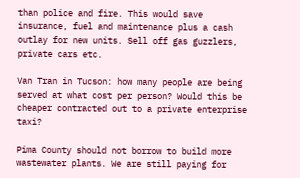than police and fire. This would save insurance, fuel and maintenance plus a cash outlay for new units. Sell off gas guzzlers, private cars etc.

Van Tran in Tucson: how many people are being served at what cost per person? Would this be cheaper contracted out to a private enterprise taxi?

Pima County should not borrow to build more wastewater plants. We are still paying for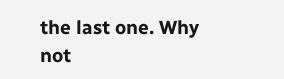the last one. Why not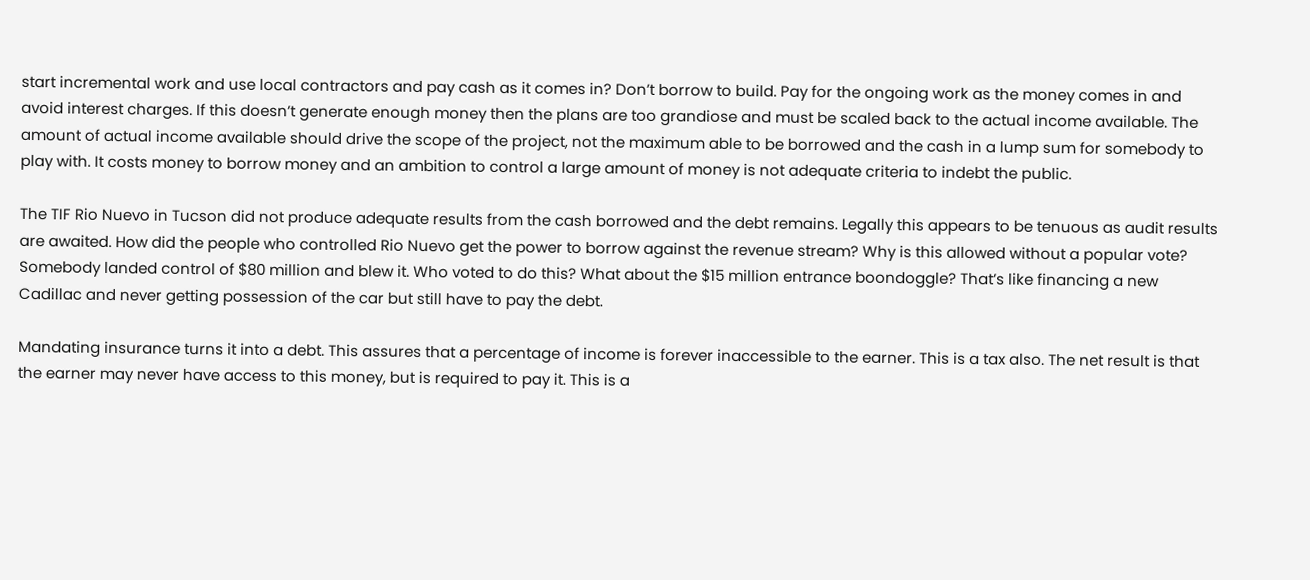start incremental work and use local contractors and pay cash as it comes in? Don’t borrow to build. Pay for the ongoing work as the money comes in and avoid interest charges. If this doesn’t generate enough money then the plans are too grandiose and must be scaled back to the actual income available. The amount of actual income available should drive the scope of the project, not the maximum able to be borrowed and the cash in a lump sum for somebody to play with. It costs money to borrow money and an ambition to control a large amount of money is not adequate criteria to indebt the public.

The TIF Rio Nuevo in Tucson did not produce adequate results from the cash borrowed and the debt remains. Legally this appears to be tenuous as audit results are awaited. How did the people who controlled Rio Nuevo get the power to borrow against the revenue stream? Why is this allowed without a popular vote? Somebody landed control of $80 million and blew it. Who voted to do this? What about the $15 million entrance boondoggle? That’s like financing a new Cadillac and never getting possession of the car but still have to pay the debt.

Mandating insurance turns it into a debt. This assures that a percentage of income is forever inaccessible to the earner. This is a tax also. The net result is that the earner may never have access to this money, but is required to pay it. This is a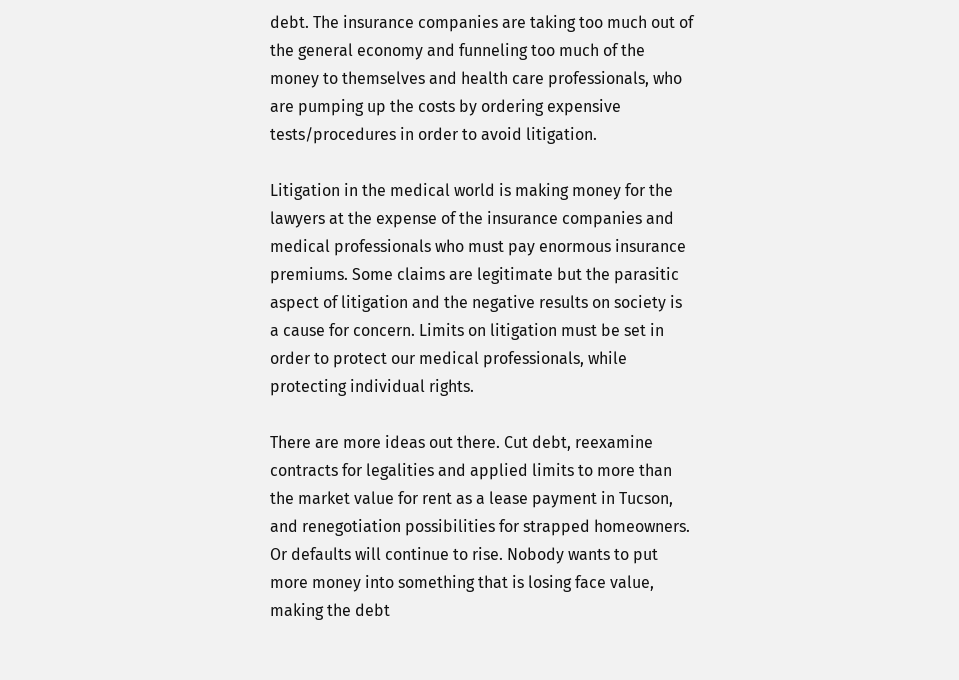debt. The insurance companies are taking too much out of the general economy and funneling too much of the money to themselves and health care professionals, who are pumping up the costs by ordering expensive tests/procedures in order to avoid litigation.

Litigation in the medical world is making money for the lawyers at the expense of the insurance companies and medical professionals who must pay enormous insurance premiums. Some claims are legitimate but the parasitic aspect of litigation and the negative results on society is a cause for concern. Limits on litigation must be set in order to protect our medical professionals, while protecting individual rights.

There are more ideas out there. Cut debt, reexamine contracts for legalities and applied limits to more than the market value for rent as a lease payment in Tucson, and renegotiation possibilities for strapped homeowners. Or defaults will continue to rise. Nobody wants to put more money into something that is losing face value, making the debt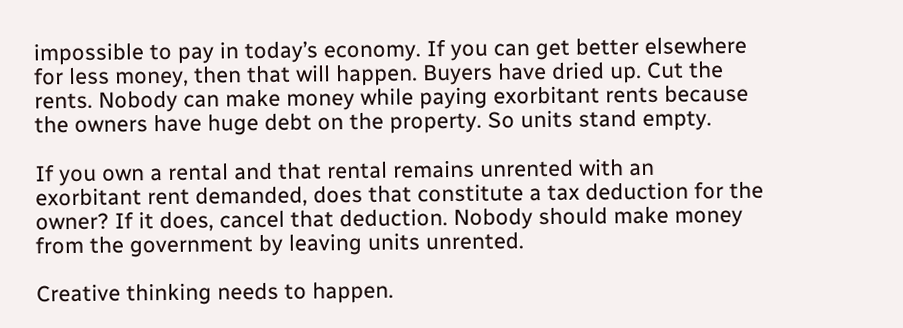impossible to pay in today’s economy. If you can get better elsewhere for less money, then that will happen. Buyers have dried up. Cut the rents. Nobody can make money while paying exorbitant rents because the owners have huge debt on the property. So units stand empty.

If you own a rental and that rental remains unrented with an exorbitant rent demanded, does that constitute a tax deduction for the owner? If it does, cancel that deduction. Nobody should make money from the government by leaving units unrented.

Creative thinking needs to happen.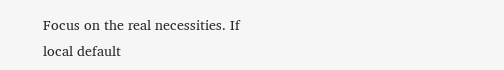Focus on the real necessities. If local default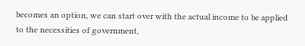becomes an option, we can start over with the actual income to be applied to the necessities of government,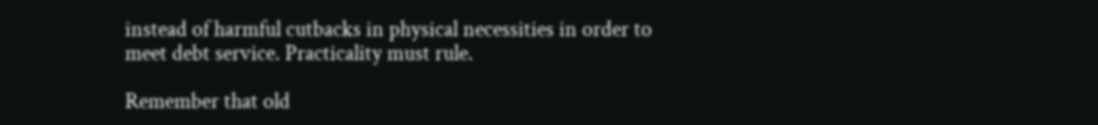instead of harmful cutbacks in physical necessities in order to meet debt service. Practicality must rule.

Remember that old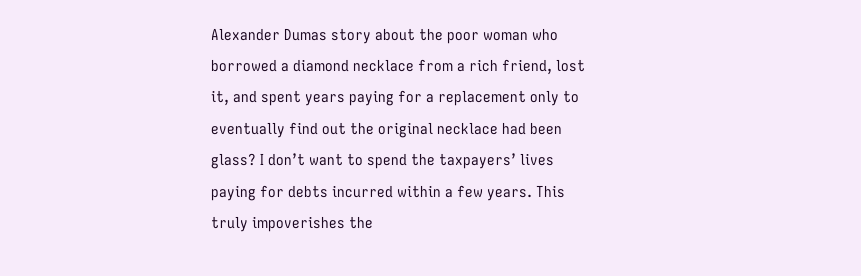Alexander Dumas story about the poor woman who borrowed a diamond necklace from a rich friend, lost it, and spent years paying for a replacement only to eventually find out the original necklace had been glass? I don’t want to spend the taxpayers’ lives paying for debts incurred within a few years. This truly impoverishes the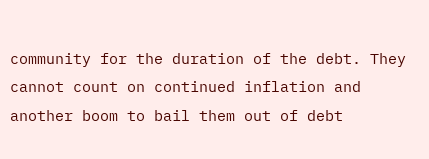community for the duration of the debt. They cannot count on continued inflation and another boom to bail them out of debt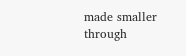made smaller through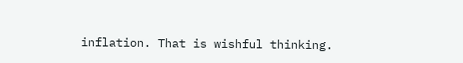inflation. That is wishful thinking.